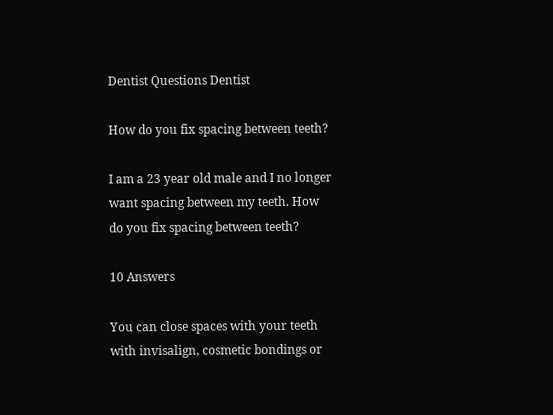Dentist Questions Dentist

How do you fix spacing between teeth?

I am a 23 year old male and I no longer want spacing between my teeth. How do you fix spacing between teeth?

10 Answers

You can close spaces with your teeth with invisalign, cosmetic bondings or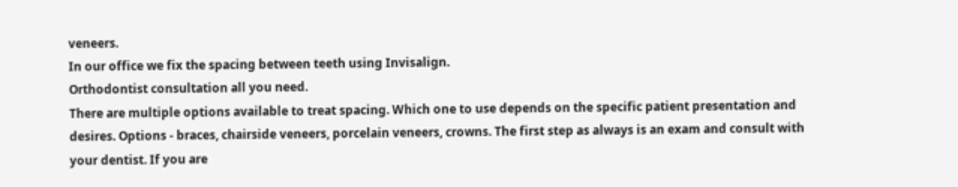veneers.
In our office we fix the spacing between teeth using Invisalign.
Orthodontist consultation all you need.
There are multiple options available to treat spacing. Which one to use depends on the specific patient presentation and desires. Options - braces, chairside veneers, porcelain veneers, crowns. The first step as always is an exam and consult with your dentist. If you are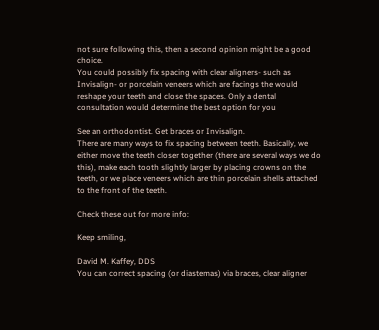not sure following this, then a second opinion might be a good choice.
You could possibly fix spacing with clear aligners- such as Invisalign- or porcelain veneers which are facings the would reshape your teeth and close the spaces. Only a dental consultation would determine the best option for you

See an orthodontist. Get braces or Invisalign.
There are many ways to fix spacing between teeth. Basically, we either move the teeth closer together (there are several ways we do this), make each tooth slightly larger by placing crowns on the teeth, or we place veneers which are thin porcelain shells attached to the front of the teeth.

Check these out for more info:

Keep smiling,

David M. Kaffey, DDS
You can correct spacing (or diastemas) via braces, clear aligner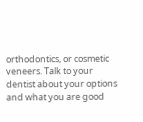orthodontics, or cosmetic veneers. Talk to your dentist about your options and what you are good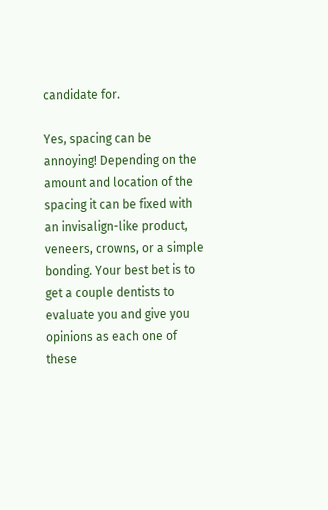candidate for.

Yes, spacing can be annoying! Depending on the amount and location of the spacing it can be fixed with an invisalign-like product, veneers, crowns, or a simple bonding. Your best bet is to get a couple dentists to evaluate you and give you opinions as each one of these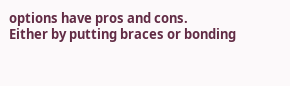options have pros and cons.
Either by putting braces or bonding